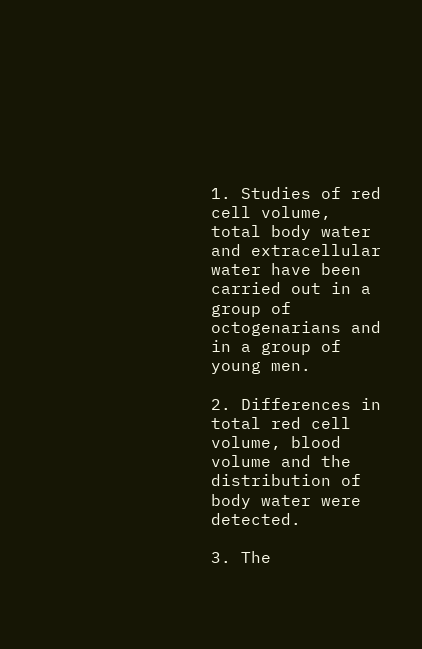1. Studies of red cell volume, total body water and extracellular water have been carried out in a group of octogenarians and in a group of young men.

2. Differences in total red cell volume, blood volume and the distribution of body water were detected.

3. The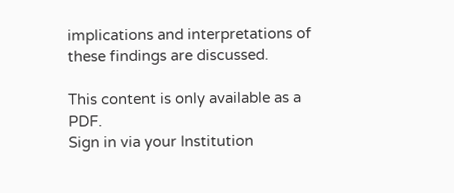implications and interpretations of these findings are discussed.

This content is only available as a PDF.
Sign in via your Institution